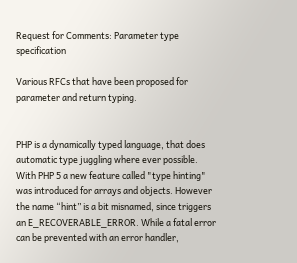Request for Comments: Parameter type specification

Various RFCs that have been proposed for parameter and return typing.


PHP is a dynamically typed language, that does automatic type juggling where ever possible. With PHP 5 a new feature called "type hinting" was introduced for arrays and objects. However the name “hint” is a bit misnamed, since triggers an E_RECOVERABLE_ERROR. While a fatal error can be prevented with an error handler,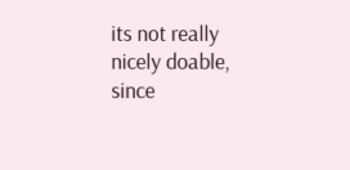its not really nicely doable, since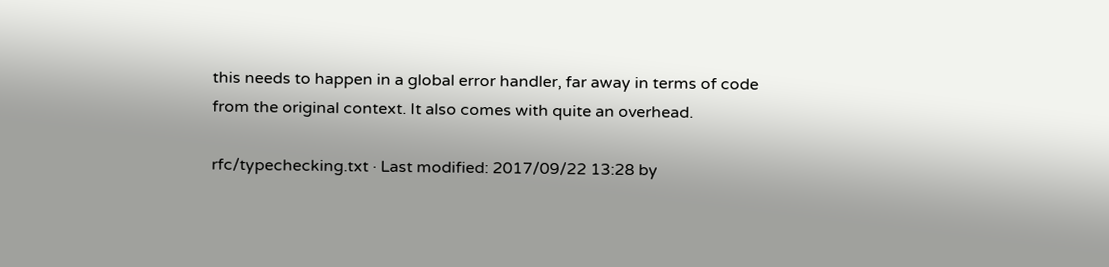this needs to happen in a global error handler, far away in terms of code from the original context. It also comes with quite an overhead.

rfc/typechecking.txt · Last modified: 2017/09/22 13:28 by